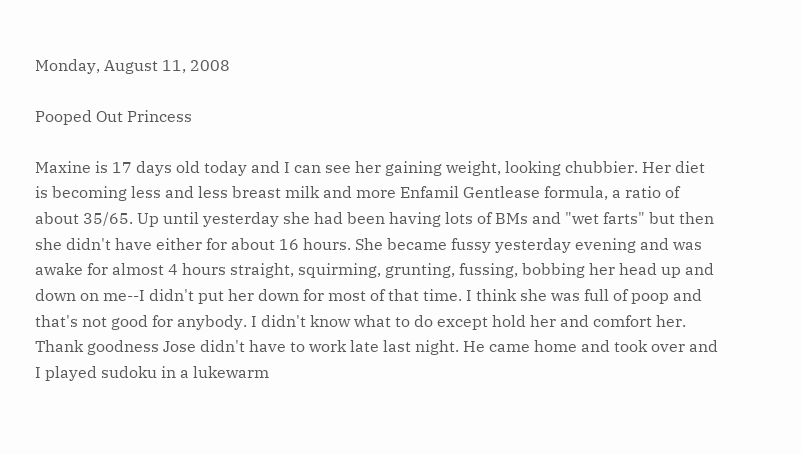Monday, August 11, 2008

Pooped Out Princess

Maxine is 17 days old today and I can see her gaining weight, looking chubbier. Her diet is becoming less and less breast milk and more Enfamil Gentlease formula, a ratio of about 35/65. Up until yesterday she had been having lots of BMs and "wet farts" but then she didn't have either for about 16 hours. She became fussy yesterday evening and was awake for almost 4 hours straight, squirming, grunting, fussing, bobbing her head up and down on me--I didn't put her down for most of that time. I think she was full of poop and that's not good for anybody. I didn't know what to do except hold her and comfort her. Thank goodness Jose didn't have to work late last night. He came home and took over and I played sudoku in a lukewarm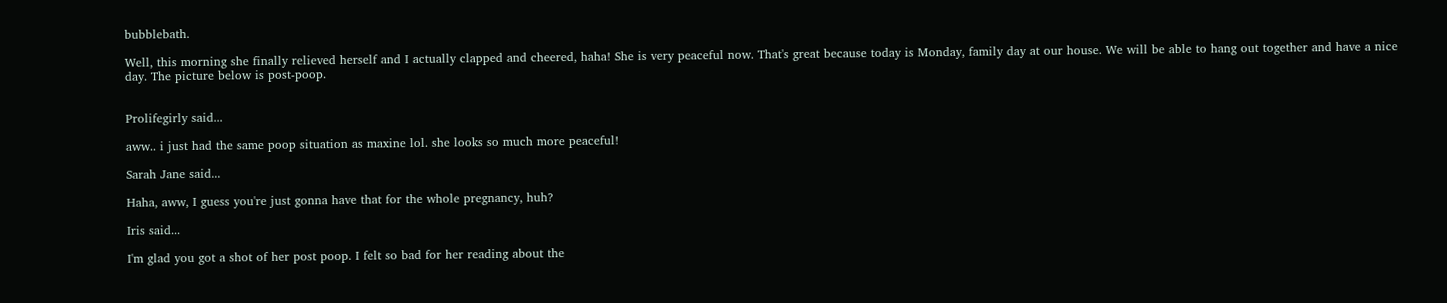bubblebath.

Well, this morning she finally relieved herself and I actually clapped and cheered, haha! She is very peaceful now. That's great because today is Monday, family day at our house. We will be able to hang out together and have a nice day. The picture below is post-poop.


Prolifegirly said...

aww.. i just had the same poop situation as maxine lol. she looks so much more peaceful!

Sarah Jane said...

Haha, aww, I guess you're just gonna have that for the whole pregnancy, huh?

Iris said...

I'm glad you got a shot of her post poop. I felt so bad for her reading about the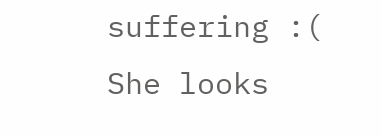suffering :( She looks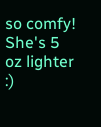so comfy! She's 5 oz lighter :)